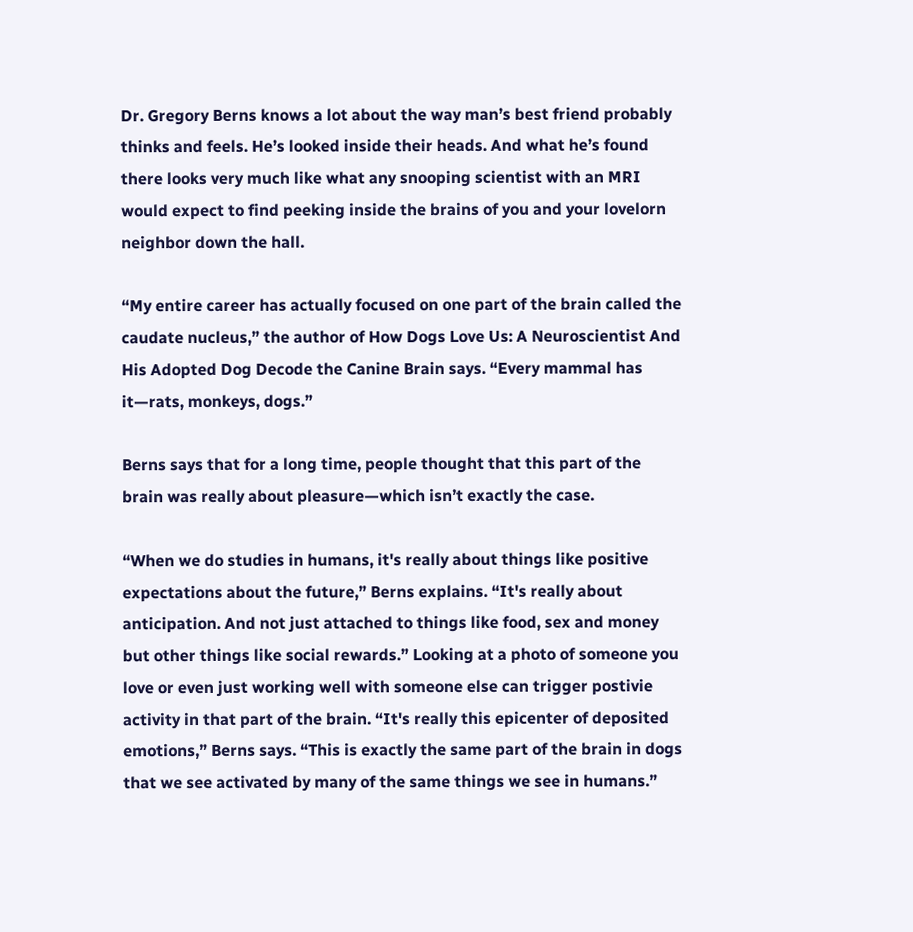Dr. Gregory Berns knows a lot about the way man’s best friend probably thinks and feels. He’s looked inside their heads. And what he’s found there looks very much like what any snooping scientist with an MRI would expect to find peeking inside the brains of you and your lovelorn neighbor down the hall.

“My entire career has actually focused on one part of the brain called the caudate nucleus,” the author of How Dogs Love Us: A Neuroscientist And His Adopted Dog Decode the Canine Brain says. “Every mammal has it—rats, monkeys, dogs.”

Berns says that for a long time, people thought that this part of the brain was really about pleasure—which isn’t exactly the case.

“When we do studies in humans, it's really about things like positive expectations about the future,” Berns explains. “It's really about anticipation. And not just attached to things like food, sex and money but other things like social rewards.” Looking at a photo of someone you love or even just working well with someone else can trigger postivie activity in that part of the brain. “It's really this epicenter of deposited emotions,” Berns says. “This is exactly the same part of the brain in dogs that we see activated by many of the same things we see in humans.”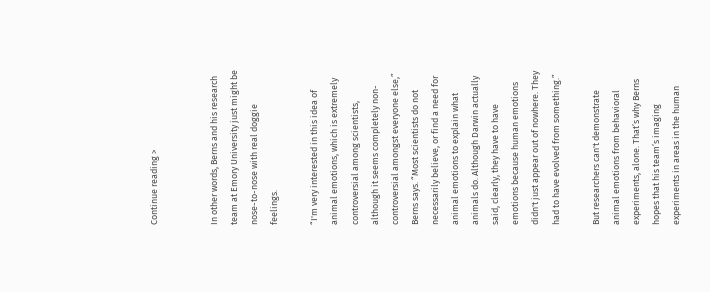Continue reading >


In other words, Berns and his research team at Emory University just might be nose-to-nose with real doggie feelings.

“I'm very interested in this idea of animal emotions, which is extremely controversial among scientists, although it seems completely non-controversial amongst everyone else,” Berns says. “Most scientists do not necessarily believe, or find a need for animal emotions to explain what animals do. Although Darwin actually said, clearly, they have to have emotions because human emotions didn't just appear out of nowhere. They had to have evolved from something.”

But researchers can't demonstrate animal emotions from behavioral experiments, alone. That’s why Berns hopes that his team’s imaging experiments in areas in the human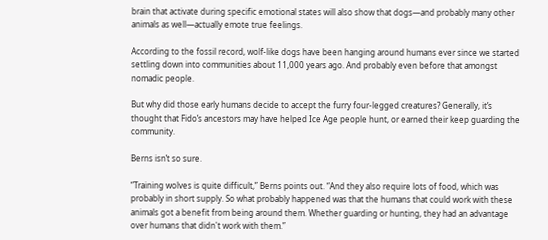brain that activate during specific emotional states will also show that dogs—and probably many other animals as well—actually emote true feelings.

According to the fossil record, wolf-like dogs have been hanging around humans ever since we started settling down into communities about 11,000 years ago. And probably even before that amongst nomadic people.

But why did those early humans decide to accept the furry four-legged creatures? Generally, it’s thought that Fido’s ancestors may have helped Ice Age people hunt, or earned their keep guarding the community.

Berns isn’t so sure.

“Training wolves is quite difficult,” Berns points out. “And they also require lots of food, which was probably in short supply. So what probably happened was that the humans that could work with these animals got a benefit from being around them. Whether guarding or hunting, they had an advantage over humans that didn't work with them.”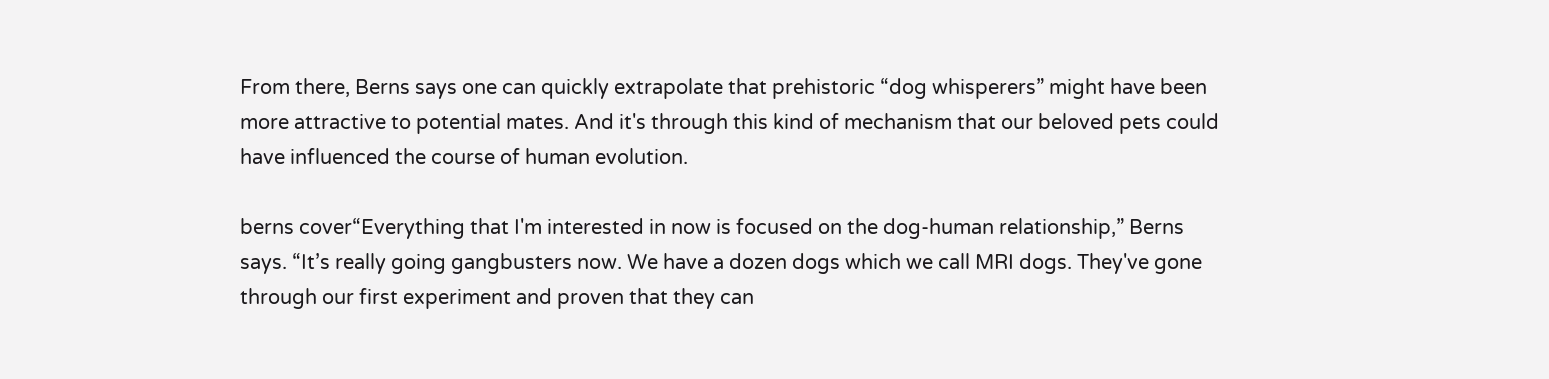From there, Berns says one can quickly extrapolate that prehistoric “dog whisperers” might have been more attractive to potential mates. And it's through this kind of mechanism that our beloved pets could have influenced the course of human evolution.

berns cover“Everything that I'm interested in now is focused on the dog-human relationship,” Berns says. “It’s really going gangbusters now. We have a dozen dogs which we call MRI dogs. They've gone through our first experiment and proven that they can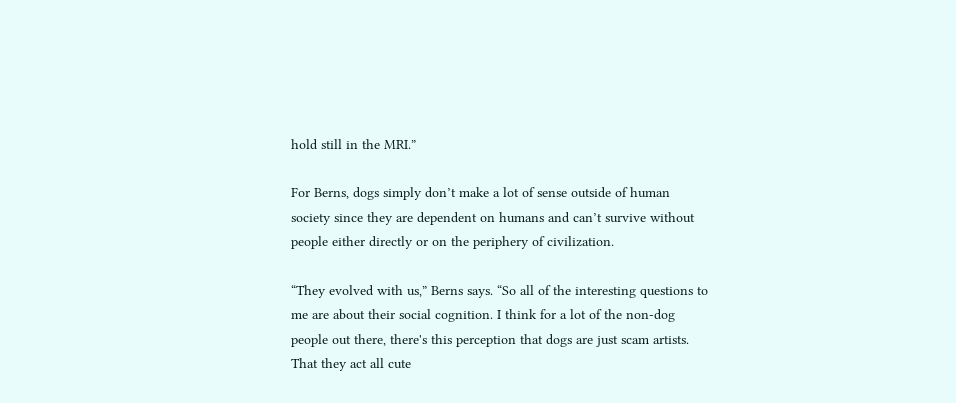hold still in the MRI.”

For Berns, dogs simply don’t make a lot of sense outside of human society since they are dependent on humans and can’t survive without people either directly or on the periphery of civilization.

“They evolved with us,” Berns says. “So all of the interesting questions to me are about their social cognition. I think for a lot of the non-dog people out there, there's this perception that dogs are just scam artists. That they act all cute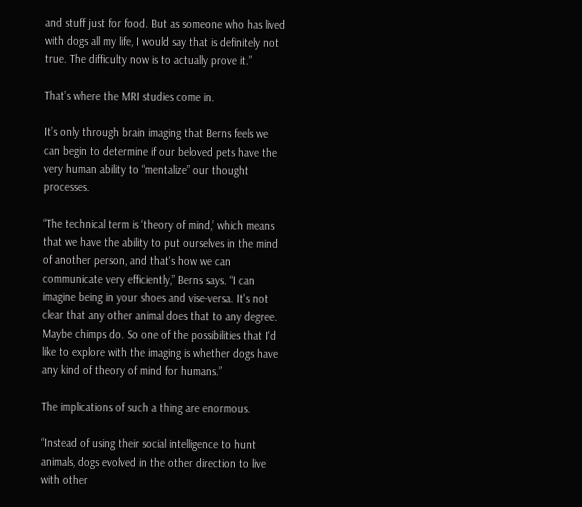and stuff just for food. But as someone who has lived with dogs all my life, I would say that is definitely not true. The difficulty now is to actually prove it.”

That’s where the MRI studies come in.

It’s only through brain imaging that Berns feels we can begin to determine if our beloved pets have the very human ability to “mentalize” our thought processes.

“The technical term is ‘theory of mind,’ which means that we have the ability to put ourselves in the mind of another person, and that's how we can communicate very efficiently,” Berns says. “I can imagine being in your shoes and vise-versa. It's not clear that any other animal does that to any degree. Maybe chimps do. So one of the possibilities that I'd like to explore with the imaging is whether dogs have any kind of theory of mind for humans.”

The implications of such a thing are enormous.

“Instead of using their social intelligence to hunt animals, dogs evolved in the other direction to live with other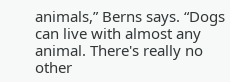animals,” Berns says. “Dogs can live with almost any animal. There's really no other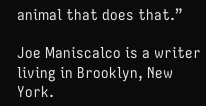animal that does that.”

Joe Maniscalco is a writer living in Brooklyn, New York.